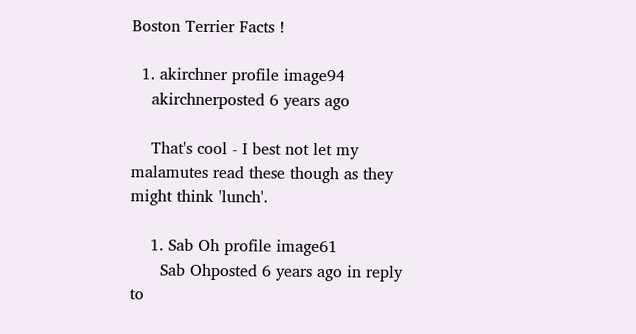Boston Terrier Facts !

  1. akirchner profile image94
    akirchnerposted 6 years ago

    That's cool - I best not let my malamutes read these though as they might think 'lunch'.

    1. Sab Oh profile image61
      Sab Ohposted 6 years ago in reply to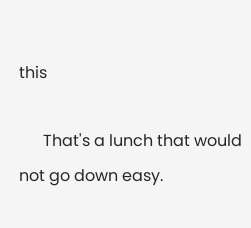this

      That's a lunch that would not go down easy.